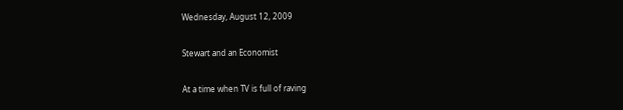Wednesday, August 12, 2009

Stewart and an Economist

At a time when TV is full of raving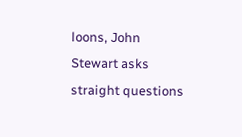loons, John Stewart asks straight questions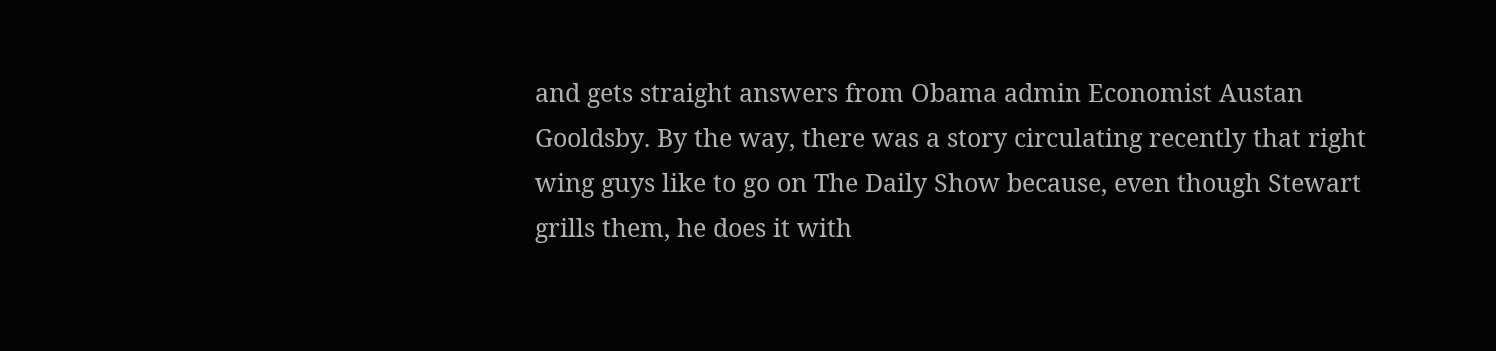and gets straight answers from Obama admin Economist Austan Gooldsby. By the way, there was a story circulating recently that right wing guys like to go on The Daily Show because, even though Stewart grills them, he does it with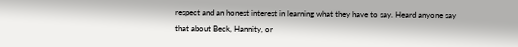respect and an honest interest in learning what they have to say. Heard anyone say that about Beck, Hannity, or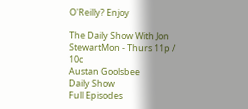O'Reilly? Enjoy

The Daily Show With Jon StewartMon - Thurs 11p / 10c
Austan Goolsbee
Daily Show
Full Episodes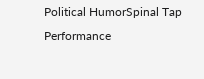Political HumorSpinal Tap Performance